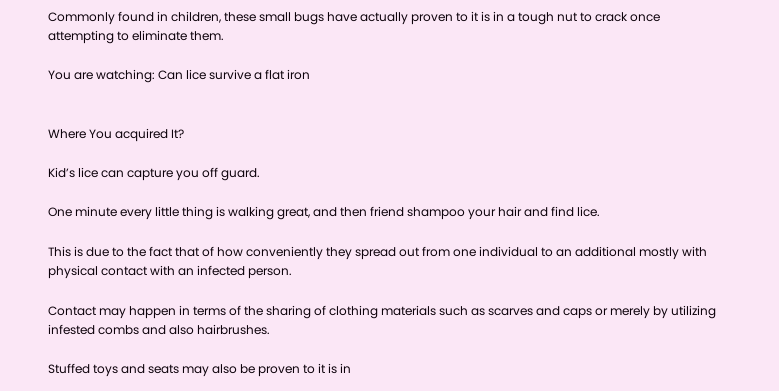Commonly found in children, these small bugs have actually proven to it is in a tough nut to crack once attempting to eliminate them.

You are watching: Can lice survive a flat iron


Where You acquired It?

Kid’s lice can capture you off guard.

One minute every little thing is walking great, and then friend shampoo your hair and find lice.

This is due to the fact that of how conveniently they spread out from one individual to an additional mostly with physical contact with an infected person.

Contact may happen in terms of the sharing of clothing materials such as scarves and caps or merely by utilizing infested combs and also hairbrushes.

Stuffed toys and seats may also be proven to it is in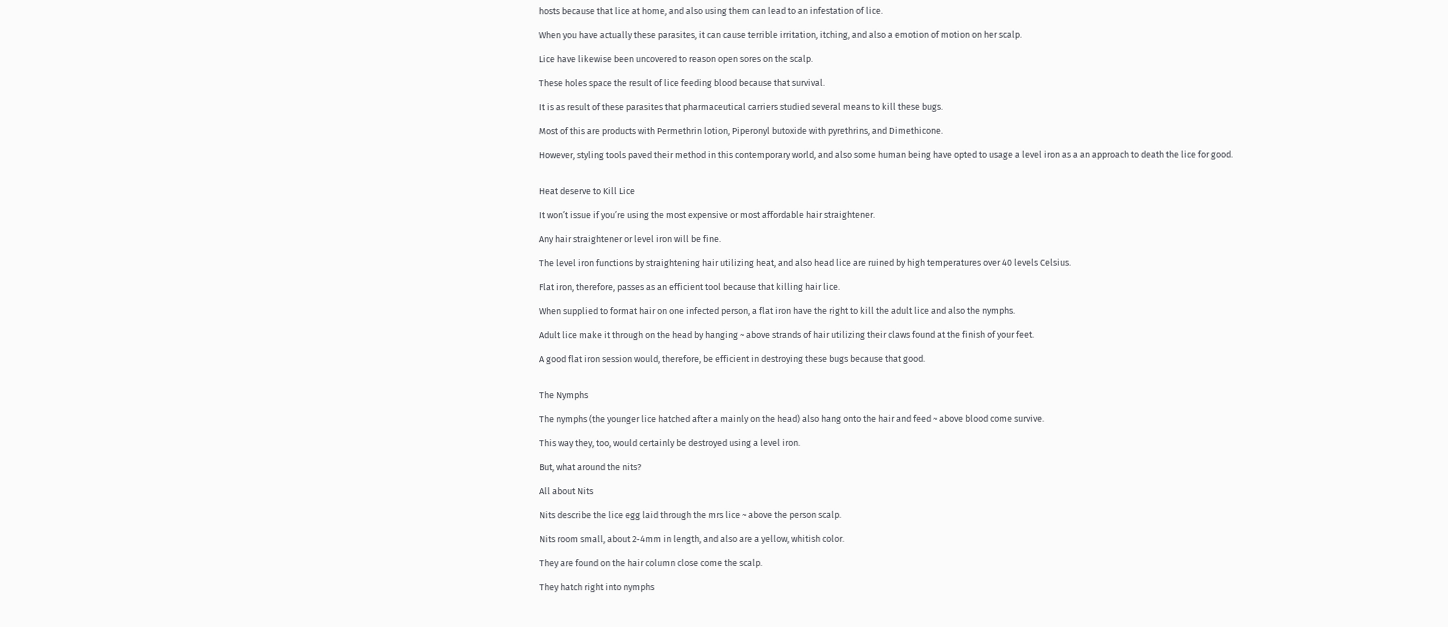hosts because that lice at home, and also using them can lead to an infestation of lice.

When you have actually these parasites, it can cause terrible irritation, itching, and also a emotion of motion on her scalp.

Lice have likewise been uncovered to reason open sores on the scalp.

These holes space the result of lice feeding blood because that survival.

It is as result of these parasites that pharmaceutical carriers studied several means to kill these bugs.

Most of this are products with Permethrin lotion, Piperonyl butoxide with pyrethrins, and Dimethicone.

However, styling tools paved their method in this contemporary world, and also some human being have opted to usage a level iron as a an approach to death the lice for good.


Heat deserve to Kill Lice

It won’t issue if you’re using the most expensive or most affordable hair straightener.

Any hair straightener or level iron will be fine.

The level iron functions by straightening hair utilizing heat, and also head lice are ruined by high temperatures over 40 levels Celsius.

Flat iron, therefore, passes as an efficient tool because that killing hair lice.

When supplied to format hair on one infected person, a flat iron have the right to kill the adult lice and also the nymphs.

Adult lice make it through on the head by hanging ~ above strands of hair utilizing their claws found at the finish of your feet.

A good flat iron session would, therefore, be efficient in destroying these bugs because that good.


The Nymphs

The nymphs (the younger lice hatched after a mainly on the head) also hang onto the hair and feed ~ above blood come survive.

This way they, too, would certainly be destroyed using a level iron.

But, what around the nits?

All about Nits

Nits describe the lice egg laid through the mrs lice ~ above the person scalp.

Nits room small, about 2-4mm in length, and also are a yellow, whitish color.

They are found on the hair column close come the scalp.

They hatch right into nymphs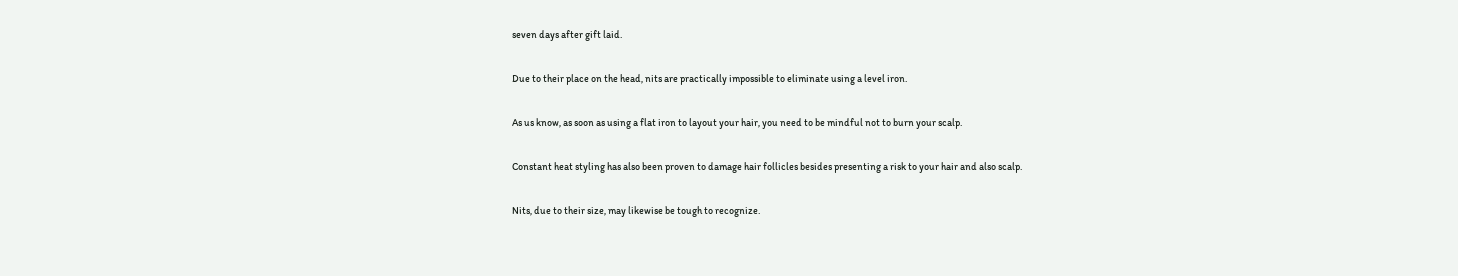seven days after gift laid.

Due to their place on the head, nits are practically impossible to eliminate using a level iron.

As us know, as soon as using a flat iron to layout your hair, you need to be mindful not to burn your scalp.

Constant heat styling has also been proven to damage hair follicles besides presenting a risk to your hair and also scalp.

Nits, due to their size, may likewise be tough to recognize.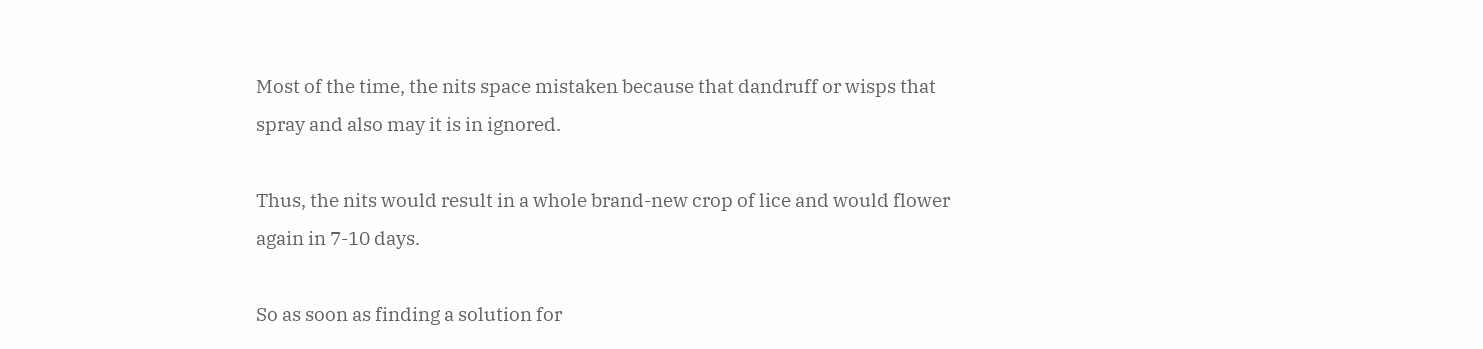Most of the time, the nits space mistaken because that dandruff or wisps that spray and also may it is in ignored.

Thus, the nits would result in a whole brand-new crop of lice and would flower again in 7-10 days.

So as soon as finding a solution for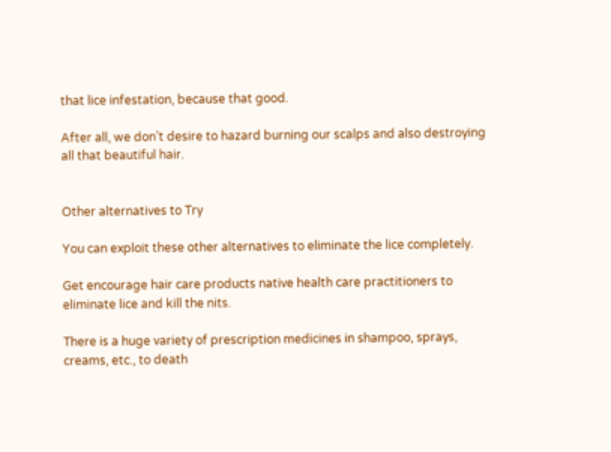that lice infestation, because that good.

After all, we don’t desire to hazard burning our scalps and also destroying all that beautiful hair.


Other alternatives to Try

You can exploit these other alternatives to eliminate the lice completely.

Get encourage hair care products native health care practitioners to eliminate lice and kill the nits.

There is a huge variety of prescription medicines in shampoo, sprays, creams, etc., to death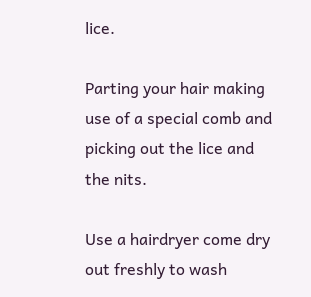lice.

Parting your hair making use of a special comb and picking out the lice and the nits.

Use a hairdryer come dry out freshly to wash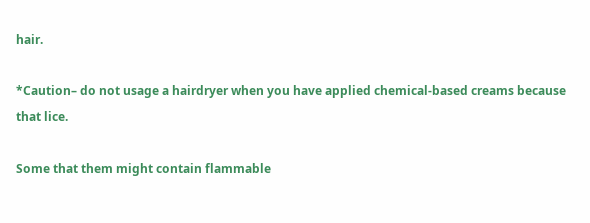hair.

*Caution– do not usage a hairdryer when you have applied chemical-based creams because that lice.

Some that them might contain flammable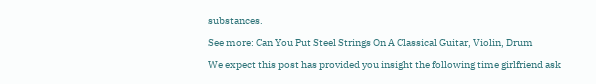substances.

See more: Can You Put Steel Strings On A Classical Guitar, Violin, Drum

We expect this post has provided you insight the following time girlfriend ask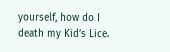yourself, how do I death my Kid’s Lice.